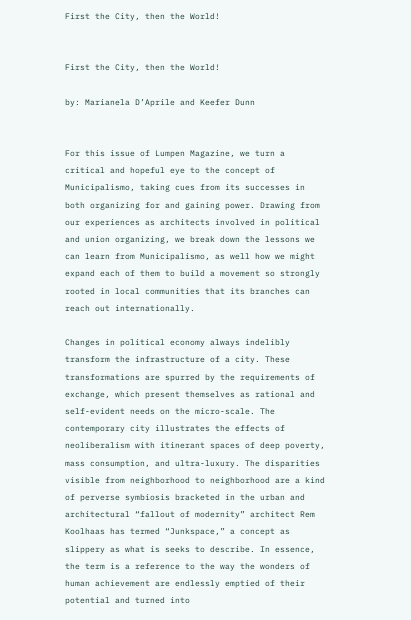First the City, then the World!


First the City, then the World!

by: Marianela D’Aprile and Keefer Dunn


For this issue of Lumpen Magazine, we turn a critical and hopeful eye to the concept of Municipalismo, taking cues from its successes in both organizing for and gaining power. Drawing from our experiences as architects involved in political and union organizing, we break down the lessons we can learn from Municipalismo, as well how we might expand each of them to build a movement so strongly rooted in local communities that its branches can reach out internationally.

Changes in political economy always indelibly transform the infrastructure of a city. These transformations are spurred by the requirements of exchange, which present themselves as rational and self-evident needs on the micro-scale. The contemporary city illustrates the effects of neoliberalism with itinerant spaces of deep poverty, mass consumption, and ultra-luxury. The disparities visible from neighborhood to neighborhood are a kind of perverse symbiosis bracketed in the urban and architectural “fallout of modernity” architect Rem Koolhaas has termed “Junkspace,” a concept as slippery as what is seeks to describe. In essence, the term is a reference to the way the wonders of human achievement are endlessly emptied of their potential and turned into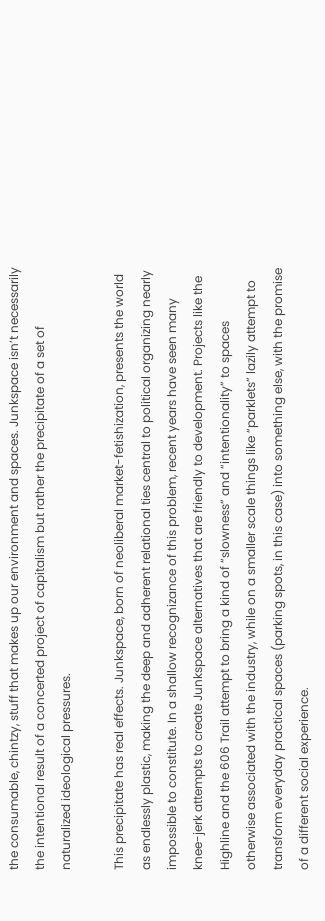the consumable, chintzy, stuff that makes up our environment and spaces. Junkspace isn’t necessarily the intentional result of a concerted project of capitalism but rather the precipitate of a set of naturalized ideological pressures.

This precipitate has real effects. Junkspace, born of neoliberal market-fetishization, presents the world as endlessly plastic, making the deep and adherent relational ties central to political organizing nearly impossible to constitute. In a shallow recognizance of this problem, recent years have seen many knee-jerk attempts to create Junkspace alternatives that are friendly to development. Projects like the Highline and the 606 Trail attempt to bring a kind of “slowness” and “intentionality” to spaces otherwise associated with the industry, while on a smaller scale things like “parklets” lazily attempt to transform everyday practical spaces (parking spots, in this case) into something else, with the promise of a different social experience.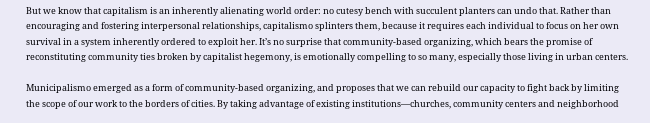But we know that capitalism is an inherently alienating world order: no cutesy bench with succulent planters can undo that. Rather than encouraging and fostering interpersonal relationships, capitalismo splinters them, because it requires each individual to focus on her own survival in a system inherently ordered to exploit her. It’s no surprise that community-based organizing, which bears the promise of reconstituting community ties broken by capitalist hegemony, is emotionally compelling to so many, especially those living in urban centers.

Municipalismo emerged as a form of community-based organizing, and proposes that we can rebuild our capacity to fight back by limiting the scope of our work to the borders of cities. By taking advantage of existing institutions—churches, community centers and neighborhood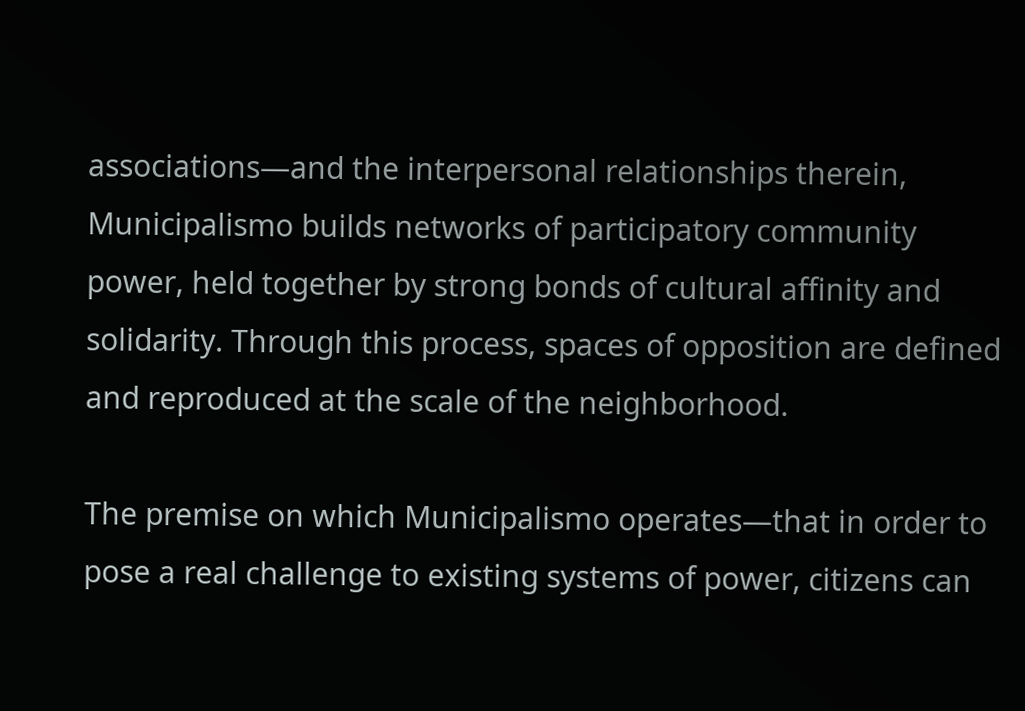associations—and the interpersonal relationships therein, Municipalismo builds networks of participatory community power, held together by strong bonds of cultural affinity and solidarity. Through this process, spaces of opposition are defined and reproduced at the scale of the neighborhood.

The premise on which Municipalismo operates—that in order to pose a real challenge to existing systems of power, citizens can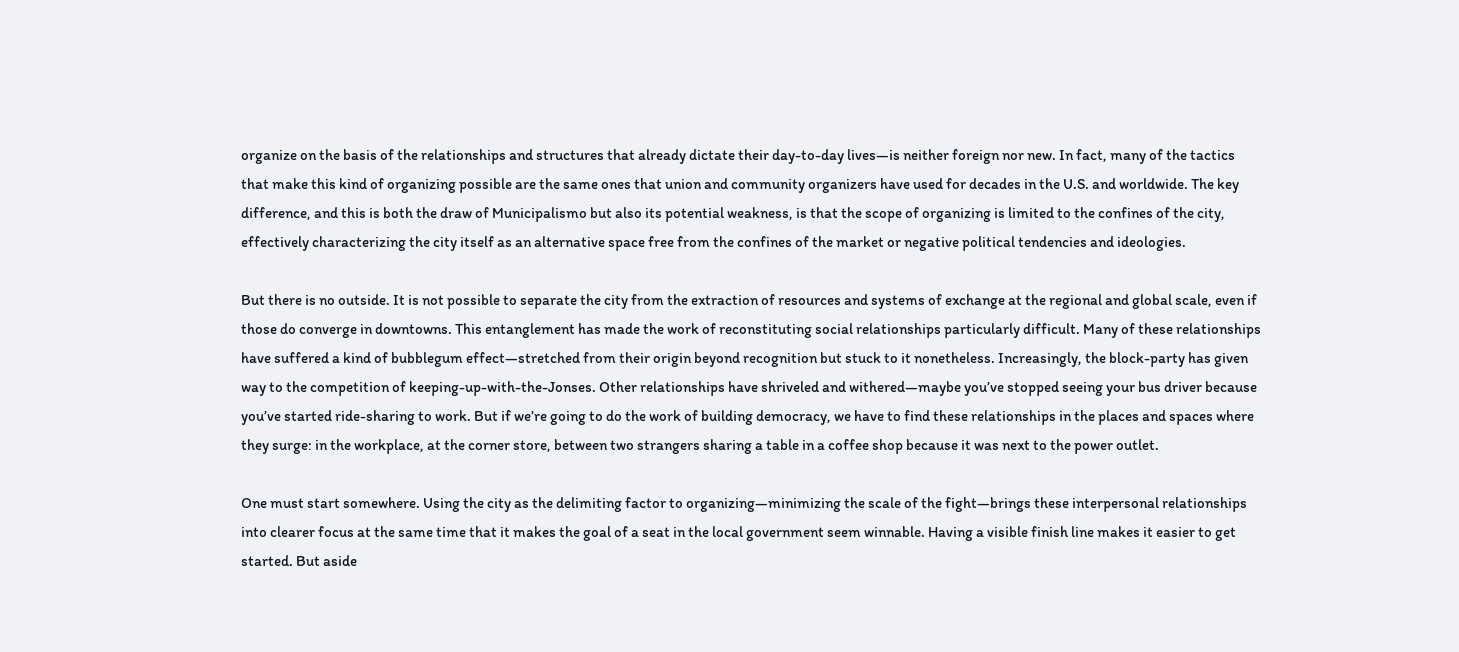organize on the basis of the relationships and structures that already dictate their day-to-day lives—is neither foreign nor new. In fact, many of the tactics that make this kind of organizing possible are the same ones that union and community organizers have used for decades in the U.S. and worldwide. The key difference, and this is both the draw of Municipalismo but also its potential weakness, is that the scope of organizing is limited to the confines of the city, effectively characterizing the city itself as an alternative space free from the confines of the market or negative political tendencies and ideologies.

But there is no outside. It is not possible to separate the city from the extraction of resources and systems of exchange at the regional and global scale, even if those do converge in downtowns. This entanglement has made the work of reconstituting social relationships particularly difficult. Many of these relationships have suffered a kind of bubblegum effect—stretched from their origin beyond recognition but stuck to it nonetheless. Increasingly, the block-party has given way to the competition of keeping-up-with-the-Jonses. Other relationships have shriveled and withered—maybe you’ve stopped seeing your bus driver because you’ve started ride-sharing to work. But if we’re going to do the work of building democracy, we have to find these relationships in the places and spaces where they surge: in the workplace, at the corner store, between two strangers sharing a table in a coffee shop because it was next to the power outlet.

One must start somewhere. Using the city as the delimiting factor to organizing—minimizing the scale of the fight—brings these interpersonal relationships into clearer focus at the same time that it makes the goal of a seat in the local government seem winnable. Having a visible finish line makes it easier to get started. But aside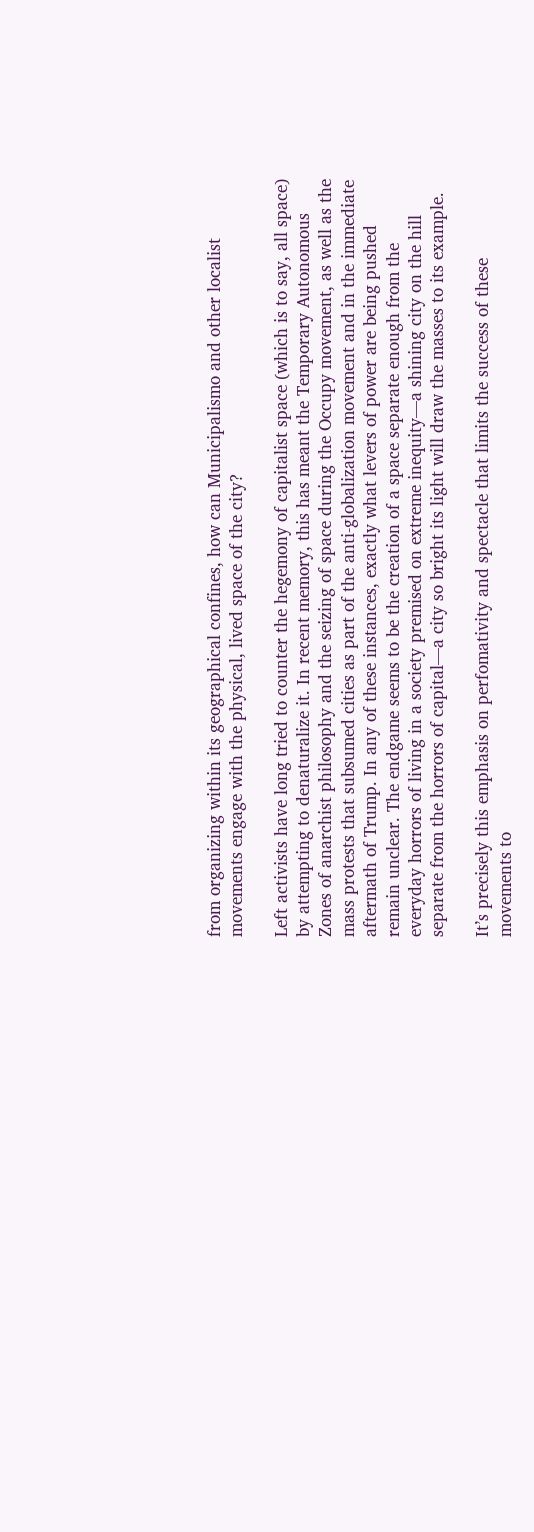from organizing within its geographical confines, how can Municipalismo and other localist movements engage with the physical, lived space of the city?

Left activists have long tried to counter the hegemony of capitalist space (which is to say, all space) by attempting to denaturalize it. In recent memory, this has meant the Temporary Autonomous Zones of anarchist philosophy and the seizing of space during the Occupy movement, as well as the mass protests that subsumed cities as part of the anti-globalization movement and in the immediate aftermath of Trump. In any of these instances, exactly what levers of power are being pushed remain unclear. The endgame seems to be the creation of a space separate enough from the everyday horrors of living in a society premised on extreme inequity—a shining city on the hill separate from the horrors of capital—a city so bright its light will draw the masses to its example.

It’s precisely this emphasis on perfomativity and spectacle that limits the success of these movements to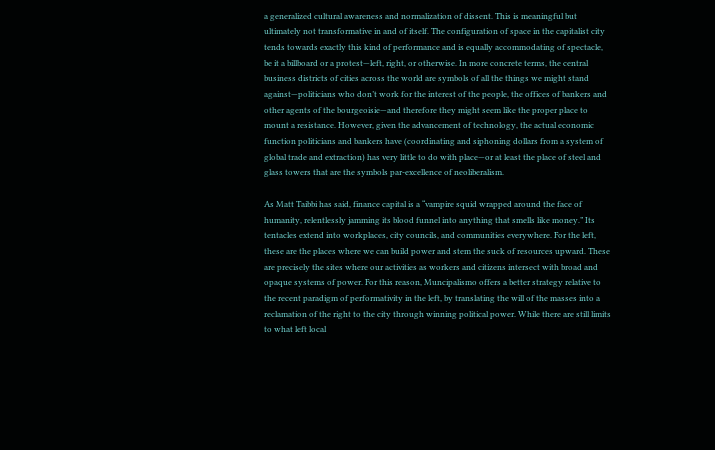a generalized cultural awareness and normalization of dissent. This is meaningful but ultimately not transformative in and of itself. The configuration of space in the capitalist city tends towards exactly this kind of performance and is equally accommodating of spectacle, be it a billboard or a protest—left, right, or otherwise. In more concrete terms, the central business districts of cities across the world are symbols of all the things we might stand against—politicians who don’t work for the interest of the people, the offices of bankers and other agents of the bourgeoisie—and therefore they might seem like the proper place to mount a resistance. However, given the advancement of technology, the actual economic function politicians and bankers have (coordinating and siphoning dollars from a system of global trade and extraction) has very little to do with place—or at least the place of steel and glass towers that are the symbols par-excellence of neoliberalism.

As Matt Taibbi has said, finance capital is a “vampire squid wrapped around the face of humanity, relentlessly jamming its blood funnel into anything that smells like money.” Its tentacles extend into workplaces, city councils, and communities everywhere. For the left, these are the places where we can build power and stem the suck of resources upward. These are precisely the sites where our activities as workers and citizens intersect with broad and opaque systems of power. For this reason, Muncipalismo offers a better strategy relative to the recent paradigm of performativity in the left, by translating the will of the masses into a reclamation of the right to the city through winning political power. While there are still limits to what left local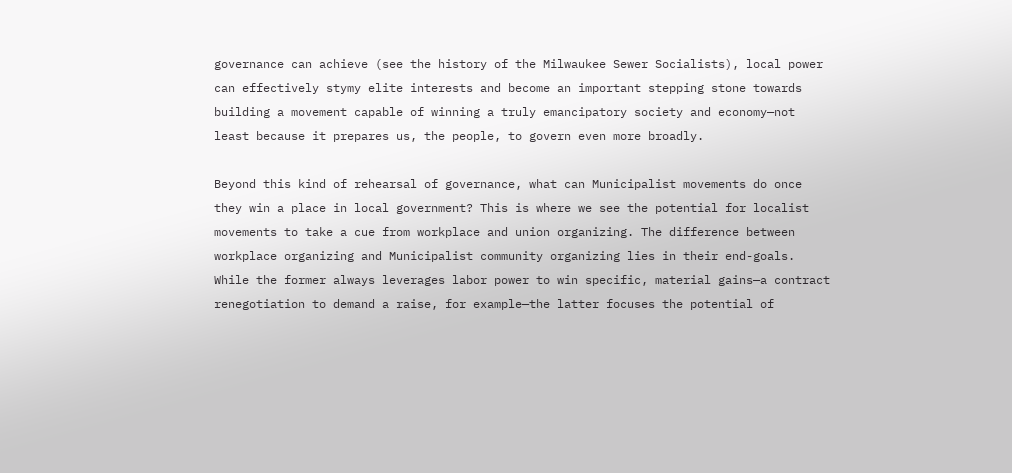governance can achieve (see the history of the Milwaukee Sewer Socialists), local power can effectively stymy elite interests and become an important stepping stone towards building a movement capable of winning a truly emancipatory society and economy—not least because it prepares us, the people, to govern even more broadly.

Beyond this kind of rehearsal of governance, what can Municipalist movements do once they win a place in local government? This is where we see the potential for localist movements to take a cue from workplace and union organizing. The difference between workplace organizing and Municipalist community organizing lies in their end-goals. While the former always leverages labor power to win specific, material gains—a contract renegotiation to demand a raise, for example—the latter focuses the potential of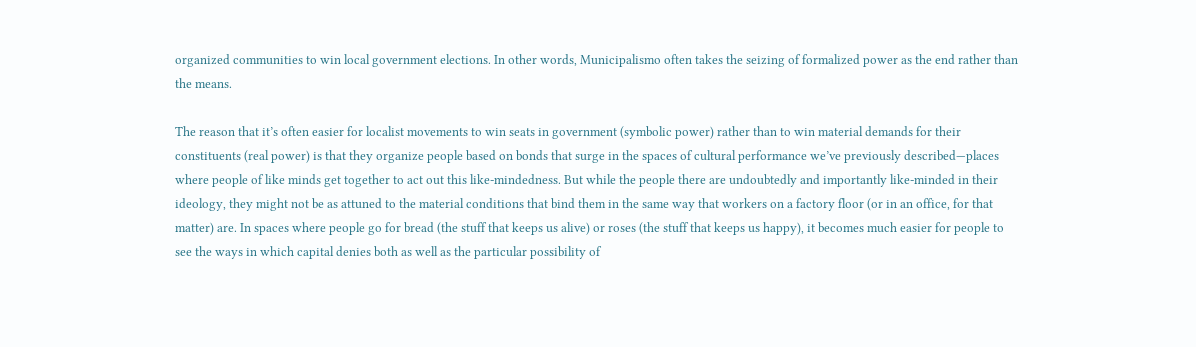organized communities to win local government elections. In other words, Municipalismo often takes the seizing of formalized power as the end rather than the means.

The reason that it’s often easier for localist movements to win seats in government (symbolic power) rather than to win material demands for their constituents (real power) is that they organize people based on bonds that surge in the spaces of cultural performance we’ve previously described—places where people of like minds get together to act out this like-mindedness. But while the people there are undoubtedly and importantly like-minded in their ideology, they might not be as attuned to the material conditions that bind them in the same way that workers on a factory floor (or in an office, for that matter) are. In spaces where people go for bread (the stuff that keeps us alive) or roses (the stuff that keeps us happy), it becomes much easier for people to see the ways in which capital denies both as well as the particular possibility of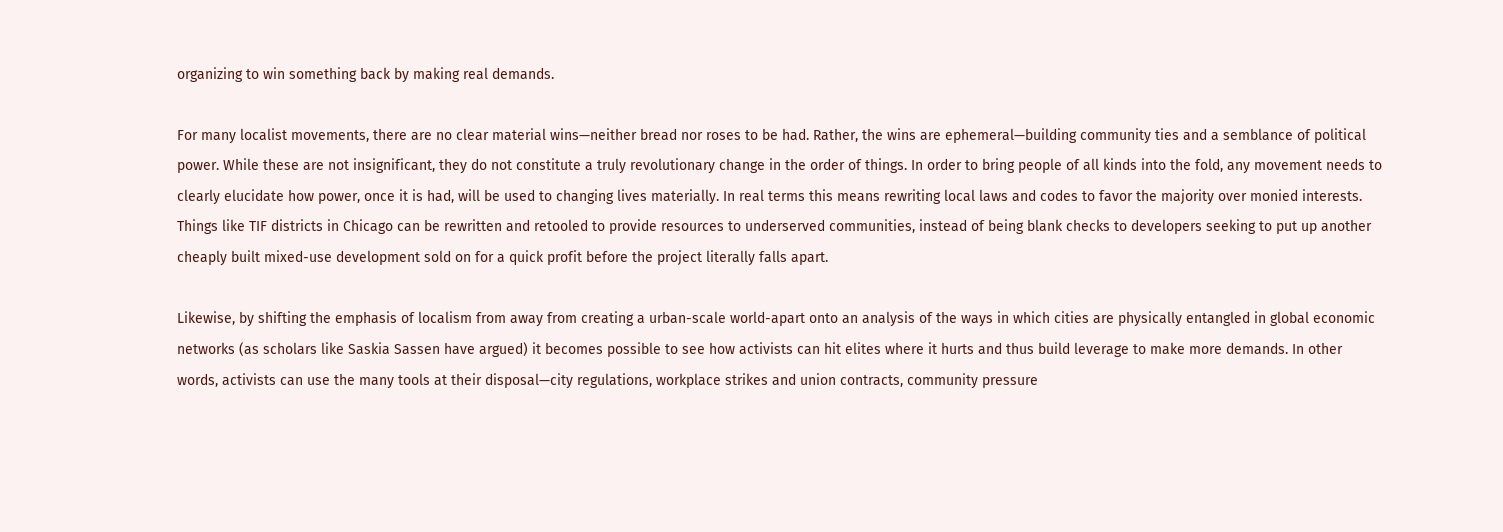organizing to win something back by making real demands.

For many localist movements, there are no clear material wins—neither bread nor roses to be had. Rather, the wins are ephemeral—building community ties and a semblance of political power. While these are not insignificant, they do not constitute a truly revolutionary change in the order of things. In order to bring people of all kinds into the fold, any movement needs to clearly elucidate how power, once it is had, will be used to changing lives materially. In real terms this means rewriting local laws and codes to favor the majority over monied interests. Things like TIF districts in Chicago can be rewritten and retooled to provide resources to underserved communities, instead of being blank checks to developers seeking to put up another cheaply built mixed-use development sold on for a quick profit before the project literally falls apart.

Likewise, by shifting the emphasis of localism from away from creating a urban-scale world-apart onto an analysis of the ways in which cities are physically entangled in global economic networks (as scholars like Saskia Sassen have argued) it becomes possible to see how activists can hit elites where it hurts and thus build leverage to make more demands. In other words, activists can use the many tools at their disposal—city regulations, workplace strikes and union contracts, community pressure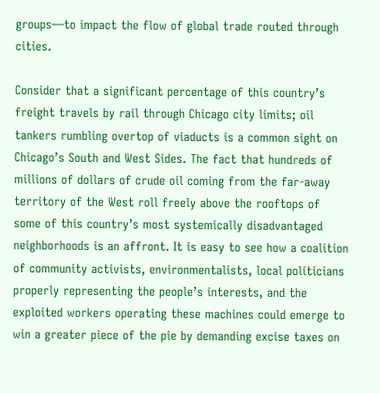groups—to impact the flow of global trade routed through cities.

Consider that a significant percentage of this country’s freight travels by rail through Chicago city limits; oil tankers rumbling overtop of viaducts is a common sight on Chicago’s South and West Sides. The fact that hundreds of millions of dollars of crude oil coming from the far-away territory of the West roll freely above the rooftops of some of this country’s most systemically disadvantaged neighborhoods is an affront. It is easy to see how a coalition of community activists, environmentalists, local politicians properly representing the people’s interests, and the exploited workers operating these machines could emerge to win a greater piece of the pie by demanding excise taxes on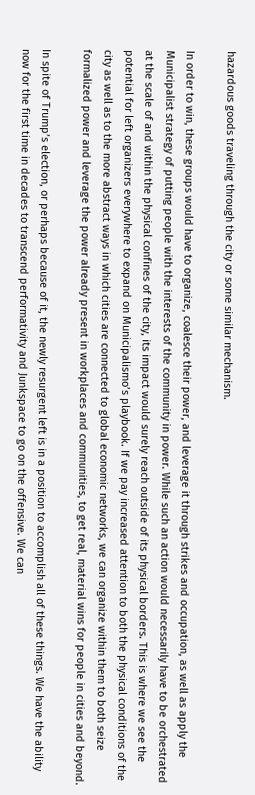hazardous goods traveling through the city or some similar mechanism.

In order to win, these groups would have to organize, coalesce their power, and leverage it through strikes and occupation, as well as apply the Municipalist strategy of putting people with the interests of the community in power. While such an action would necessarily have to be orchestrated at the scale of and within the physical confines of the city, its impact would surely reach outside of its physical borders. This is where we see the potential for left organizers everywhere to expand on Municipalismo’s playbook. If we pay increased attention to both the physical conditions of the city as well as to the more abstract ways in which cities are connected to global economic networks, we can organize within them to both seize formalized power and leverage the power already present in workplaces and communities, to get real, material wins for people in cities and beyond.

In spite of Trump’s election, or perhaps because of it, the newly resurgent left is in a position to accomplish all of these things. We have the ability now for the first time in decades to transcend performativity and Junkspace to go on the offensive. We can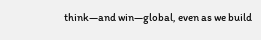think—and win—global, even as we build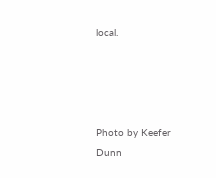local.




Photo by Keefer Dunn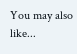You may also like...